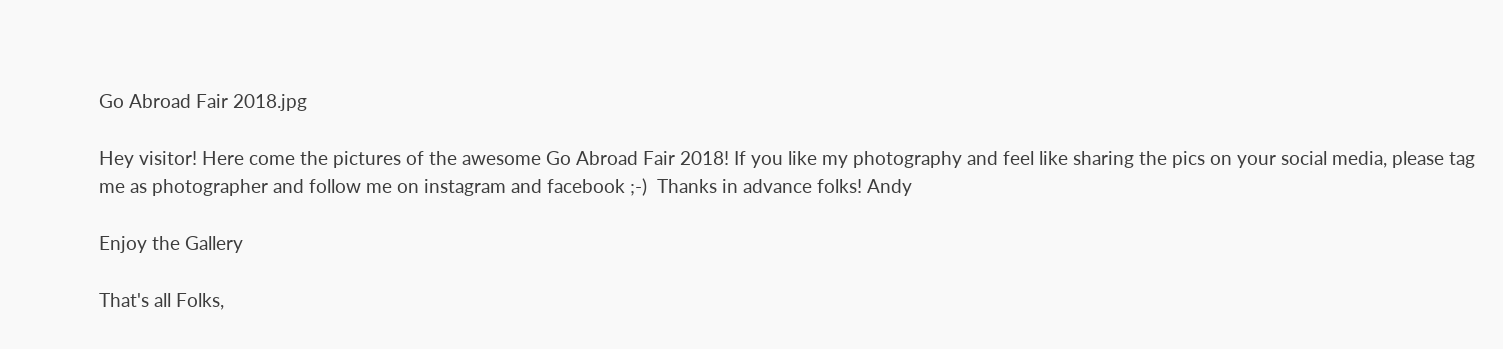Go Abroad Fair 2018.jpg

Hey visitor! Here come the pictures of the awesome Go Abroad Fair 2018! If you like my photography and feel like sharing the pics on your social media, please tag me as photographer and follow me on instagram and facebook ;-)  Thanks in advance folks! Andy

Enjoy the Gallery

That's all Folks,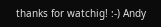thanks for watchig! :-) Andy